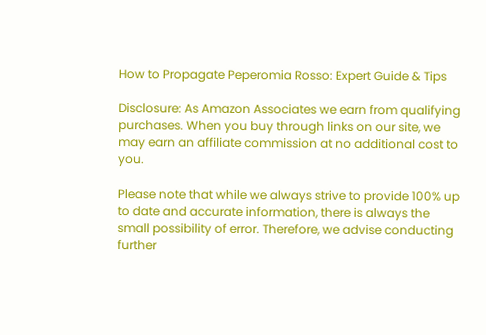How to Propagate Peperomia Rosso: Expert Guide & Tips

Disclosure: As Amazon Associates we earn from qualifying purchases. When you buy through links on our site, we may earn an affiliate commission at no additional cost to you.

Please note that while we always strive to provide 100% up to date and accurate information, there is always the small possibility of error. Therefore, we advise conducting further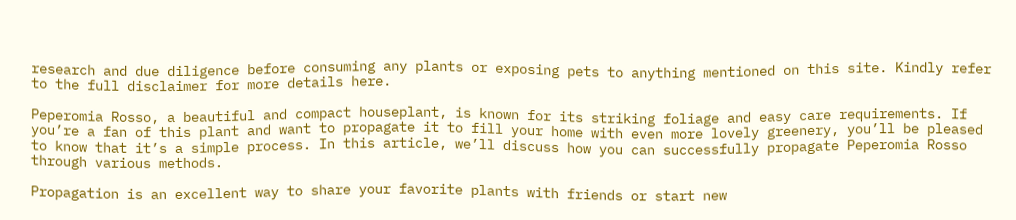research and due diligence before consuming any plants or exposing pets to anything mentioned on this site. Kindly refer to the full disclaimer for more details here.

Peperomia Rosso, a beautiful and compact houseplant, is known for its striking foliage and easy care requirements. If you’re a fan of this plant and want to propagate it to fill your home with even more lovely greenery, you’ll be pleased to know that it’s a simple process. In this article, we’ll discuss how you can successfully propagate Peperomia Rosso through various methods.

Propagation is an excellent way to share your favorite plants with friends or start new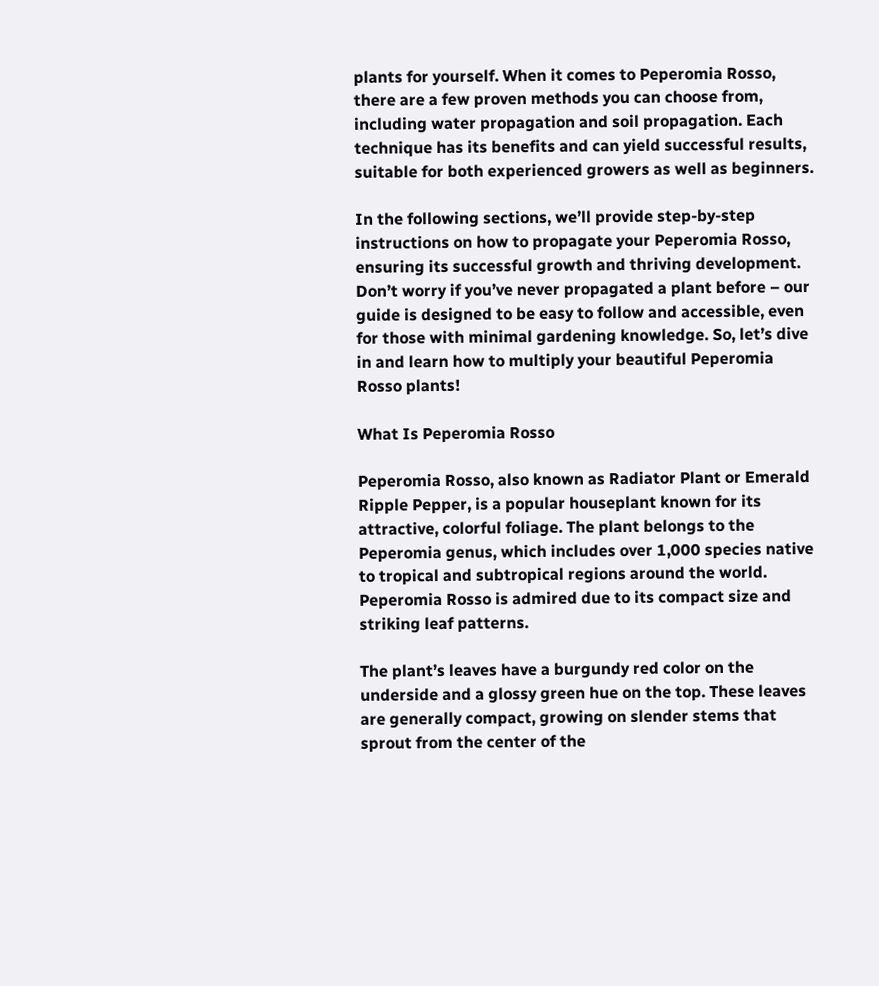plants for yourself. When it comes to Peperomia Rosso, there are a few proven methods you can choose from, including water propagation and soil propagation. Each technique has its benefits and can yield successful results, suitable for both experienced growers as well as beginners.

In the following sections, we’ll provide step-by-step instructions on how to propagate your Peperomia Rosso, ensuring its successful growth and thriving development. Don’t worry if you’ve never propagated a plant before – our guide is designed to be easy to follow and accessible, even for those with minimal gardening knowledge. So, let’s dive in and learn how to multiply your beautiful Peperomia Rosso plants!

What Is Peperomia Rosso

Peperomia Rosso, also known as Radiator Plant or Emerald Ripple Pepper, is a popular houseplant known for its attractive, colorful foliage. The plant belongs to the Peperomia genus, which includes over 1,000 species native to tropical and subtropical regions around the world. Peperomia Rosso is admired due to its compact size and striking leaf patterns.

The plant’s leaves have a burgundy red color on the underside and a glossy green hue on the top. These leaves are generally compact, growing on slender stems that sprout from the center of the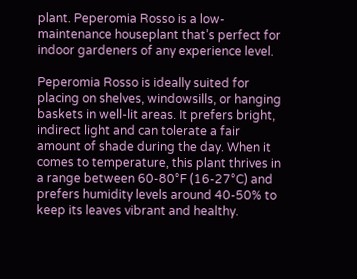plant. Peperomia Rosso is a low-maintenance houseplant that’s perfect for indoor gardeners of any experience level.

Peperomia Rosso is ideally suited for placing on shelves, windowsills, or hanging baskets in well-lit areas. It prefers bright, indirect light and can tolerate a fair amount of shade during the day. When it comes to temperature, this plant thrives in a range between 60-80°F (16-27°C) and prefers humidity levels around 40-50% to keep its leaves vibrant and healthy.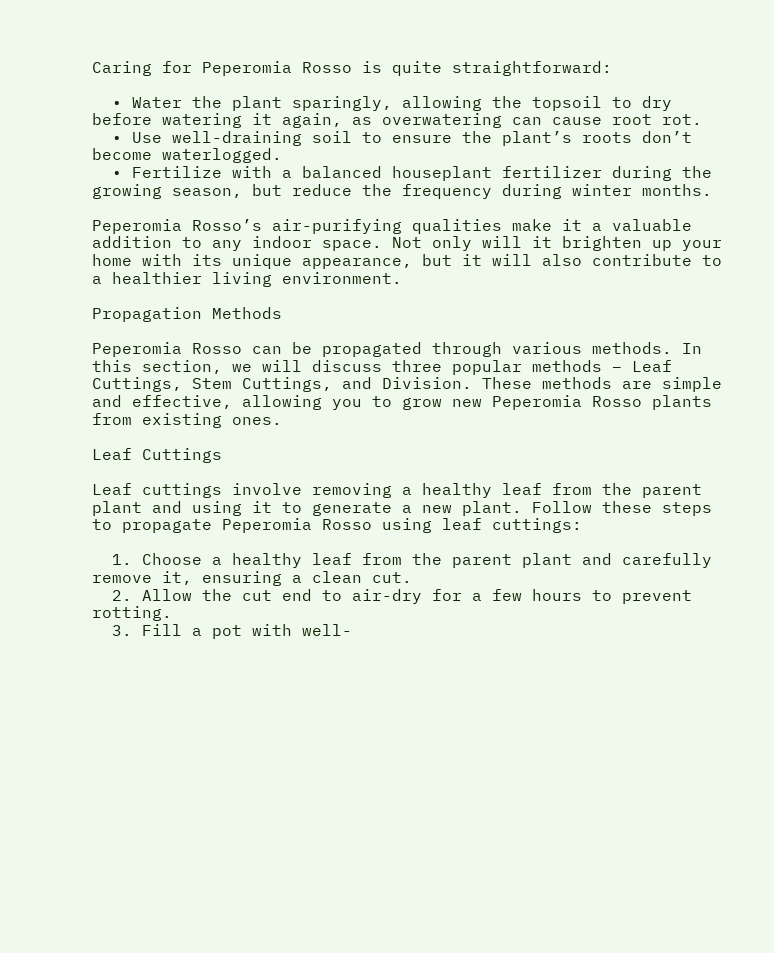Caring for Peperomia Rosso is quite straightforward:

  • Water the plant sparingly, allowing the topsoil to dry before watering it again, as overwatering can cause root rot.
  • Use well-draining soil to ensure the plant’s roots don’t become waterlogged.
  • Fertilize with a balanced houseplant fertilizer during the growing season, but reduce the frequency during winter months.

Peperomia Rosso’s air-purifying qualities make it a valuable addition to any indoor space. Not only will it brighten up your home with its unique appearance, but it will also contribute to a healthier living environment.

Propagation Methods

Peperomia Rosso can be propagated through various methods. In this section, we will discuss three popular methods – Leaf Cuttings, Stem Cuttings, and Division. These methods are simple and effective, allowing you to grow new Peperomia Rosso plants from existing ones.

Leaf Cuttings

Leaf cuttings involve removing a healthy leaf from the parent plant and using it to generate a new plant. Follow these steps to propagate Peperomia Rosso using leaf cuttings:

  1. Choose a healthy leaf from the parent plant and carefully remove it, ensuring a clean cut.
  2. Allow the cut end to air-dry for a few hours to prevent rotting.
  3. Fill a pot with well-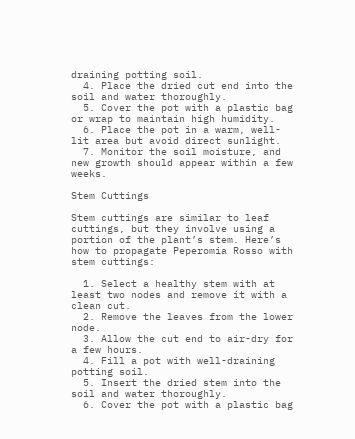draining potting soil.
  4. Place the dried cut end into the soil and water thoroughly.
  5. Cover the pot with a plastic bag or wrap to maintain high humidity.
  6. Place the pot in a warm, well-lit area but avoid direct sunlight.
  7. Monitor the soil moisture, and new growth should appear within a few weeks.

Stem Cuttings

Stem cuttings are similar to leaf cuttings, but they involve using a portion of the plant’s stem. Here’s how to propagate Peperomia Rosso with stem cuttings:

  1. Select a healthy stem with at least two nodes and remove it with a clean cut.
  2. Remove the leaves from the lower node.
  3. Allow the cut end to air-dry for a few hours.
  4. Fill a pot with well-draining potting soil.
  5. Insert the dried stem into the soil and water thoroughly.
  6. Cover the pot with a plastic bag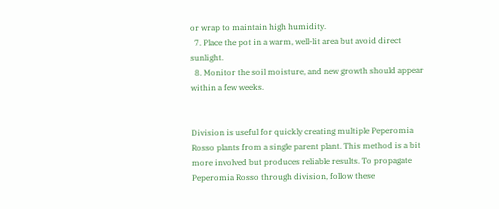or wrap to maintain high humidity.
  7. Place the pot in a warm, well-lit area but avoid direct sunlight.
  8. Monitor the soil moisture, and new growth should appear within a few weeks.


Division is useful for quickly creating multiple Peperomia Rosso plants from a single parent plant. This method is a bit more involved but produces reliable results. To propagate Peperomia Rosso through division, follow these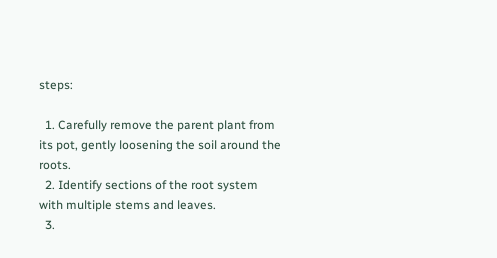steps:

  1. Carefully remove the parent plant from its pot, gently loosening the soil around the roots.
  2. Identify sections of the root system with multiple stems and leaves.
  3.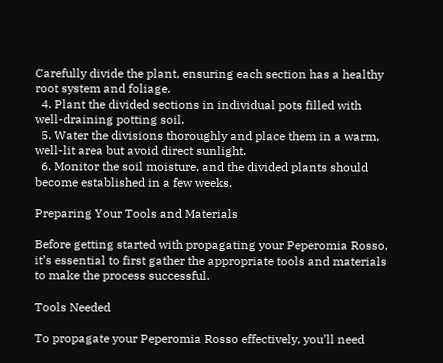Carefully divide the plant, ensuring each section has a healthy root system and foliage.
  4. Plant the divided sections in individual pots filled with well-draining potting soil.
  5. Water the divisions thoroughly and place them in a warm, well-lit area but avoid direct sunlight.
  6. Monitor the soil moisture, and the divided plants should become established in a few weeks.

Preparing Your Tools and Materials

Before getting started with propagating your Peperomia Rosso, it’s essential to first gather the appropriate tools and materials to make the process successful.

Tools Needed

To propagate your Peperomia Rosso effectively, you’ll need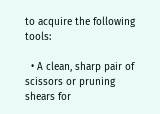to acquire the following tools:

  • A clean, sharp pair of scissors or pruning shears for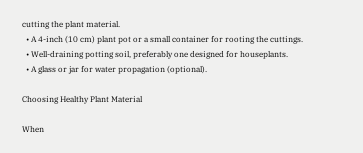cutting the plant material.
  • A 4-inch (10 cm) plant pot or a small container for rooting the cuttings.
  • Well-draining potting soil, preferably one designed for houseplants.
  • A glass or jar for water propagation (optional).

Choosing Healthy Plant Material

When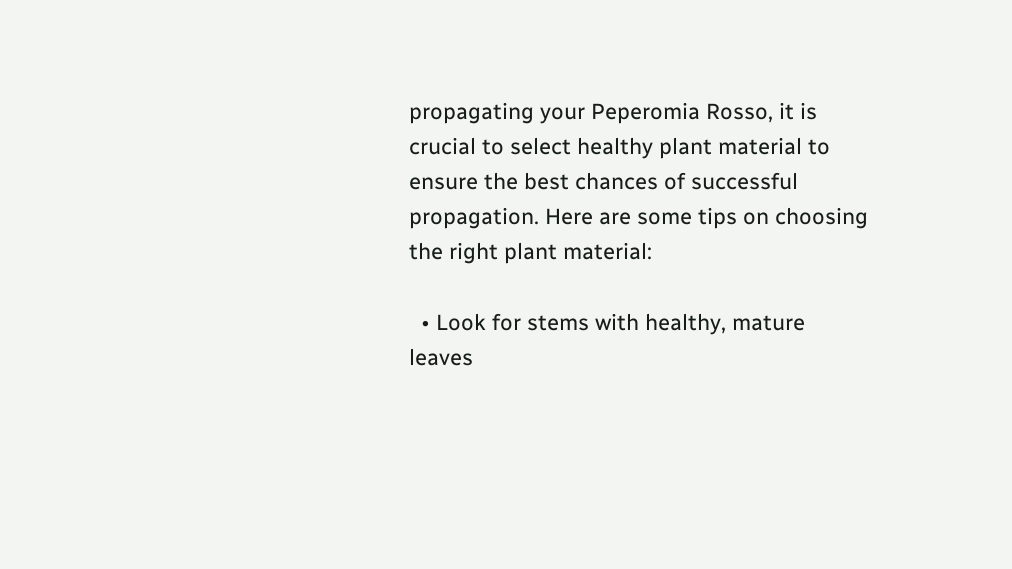propagating your Peperomia Rosso, it is crucial to select healthy plant material to ensure the best chances of successful propagation. Here are some tips on choosing the right plant material:

  • Look for stems with healthy, mature leaves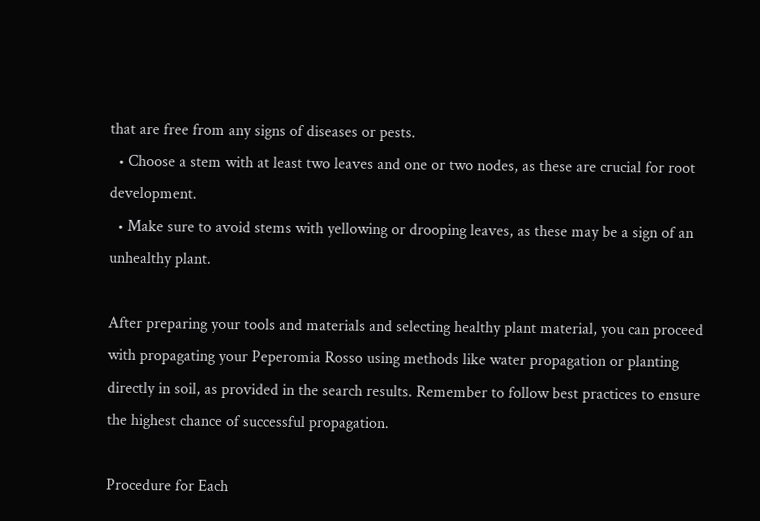that are free from any signs of diseases or pests.
  • Choose a stem with at least two leaves and one or two nodes, as these are crucial for root development.
  • Make sure to avoid stems with yellowing or drooping leaves, as these may be a sign of an unhealthy plant.

After preparing your tools and materials and selecting healthy plant material, you can proceed with propagating your Peperomia Rosso using methods like water propagation or planting directly in soil, as provided in the search results. Remember to follow best practices to ensure the highest chance of successful propagation.

Procedure for Each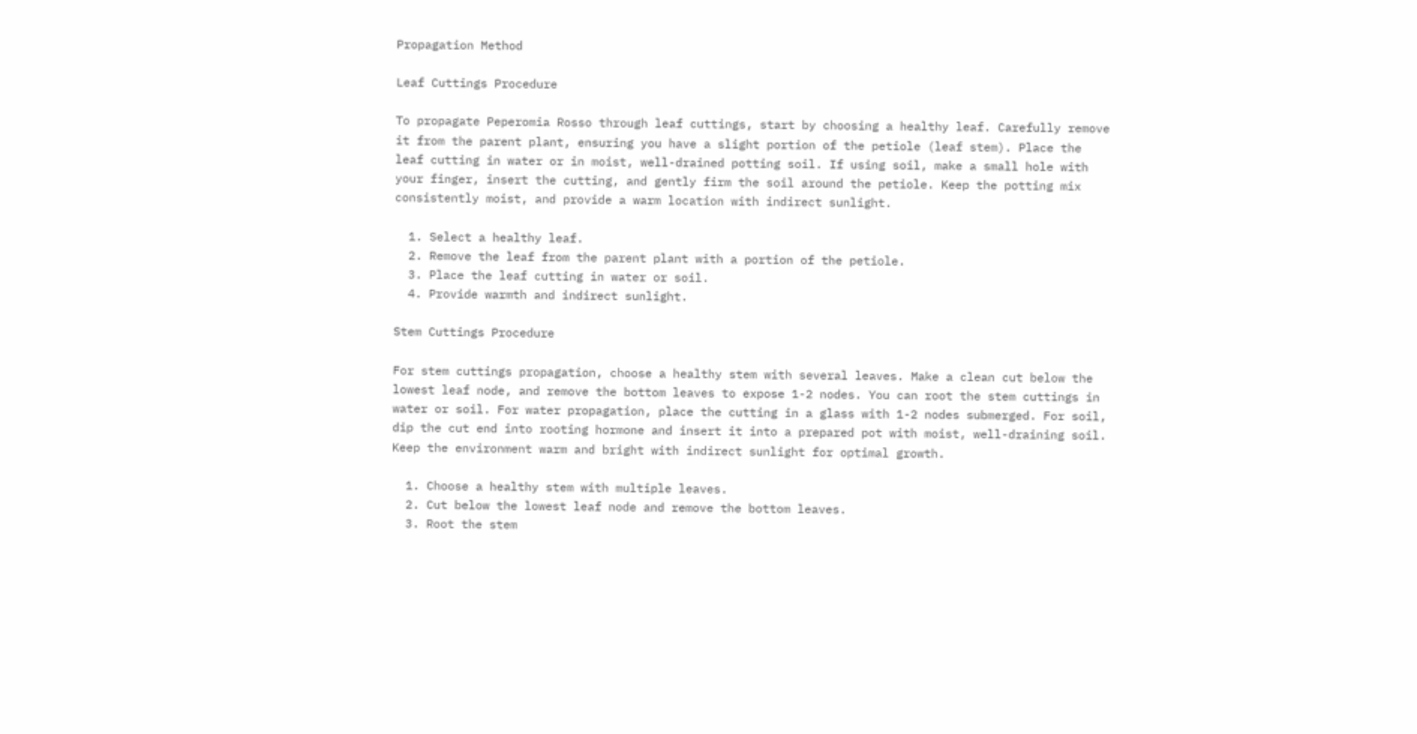Propagation Method

Leaf Cuttings Procedure

To propagate Peperomia Rosso through leaf cuttings, start by choosing a healthy leaf. Carefully remove it from the parent plant, ensuring you have a slight portion of the petiole (leaf stem). Place the leaf cutting in water or in moist, well-drained potting soil. If using soil, make a small hole with your finger, insert the cutting, and gently firm the soil around the petiole. Keep the potting mix consistently moist, and provide a warm location with indirect sunlight.

  1. Select a healthy leaf.
  2. Remove the leaf from the parent plant with a portion of the petiole.
  3. Place the leaf cutting in water or soil.
  4. Provide warmth and indirect sunlight.

Stem Cuttings Procedure

For stem cuttings propagation, choose a healthy stem with several leaves. Make a clean cut below the lowest leaf node, and remove the bottom leaves to expose 1-2 nodes. You can root the stem cuttings in water or soil. For water propagation, place the cutting in a glass with 1-2 nodes submerged. For soil, dip the cut end into rooting hormone and insert it into a prepared pot with moist, well-draining soil. Keep the environment warm and bright with indirect sunlight for optimal growth.

  1. Choose a healthy stem with multiple leaves.
  2. Cut below the lowest leaf node and remove the bottom leaves.
  3. Root the stem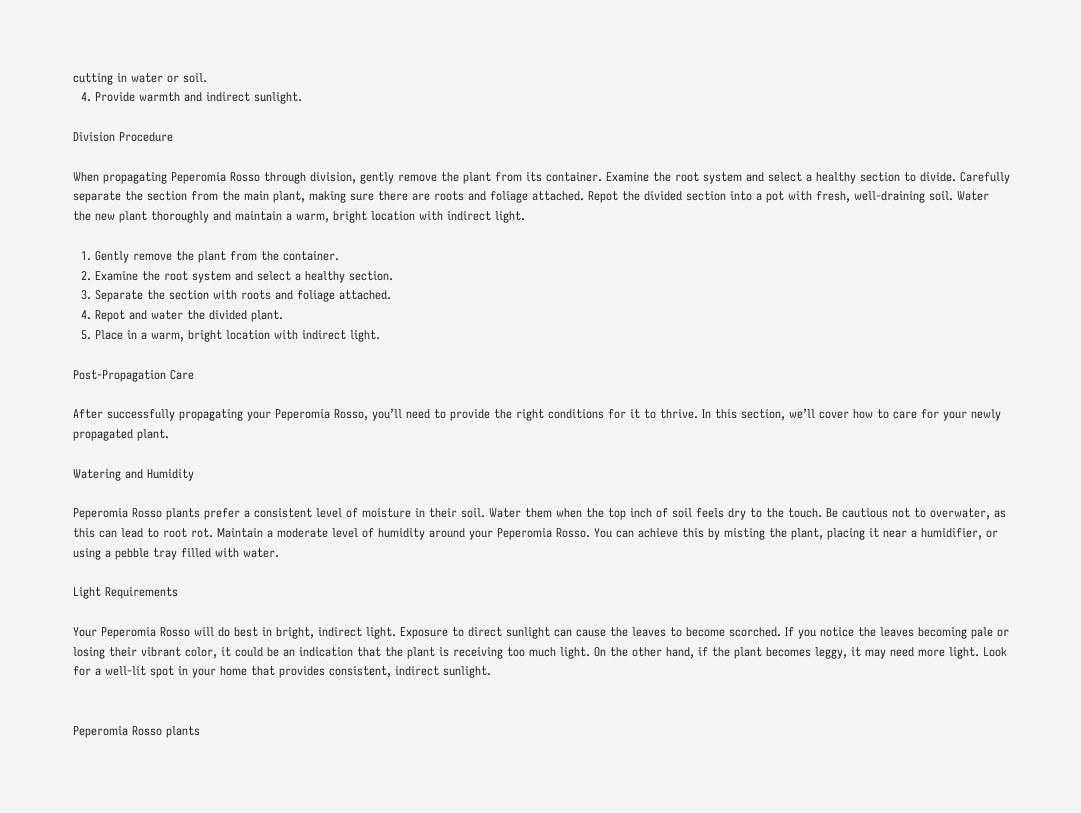cutting in water or soil.
  4. Provide warmth and indirect sunlight.

Division Procedure

When propagating Peperomia Rosso through division, gently remove the plant from its container. Examine the root system and select a healthy section to divide. Carefully separate the section from the main plant, making sure there are roots and foliage attached. Repot the divided section into a pot with fresh, well-draining soil. Water the new plant thoroughly and maintain a warm, bright location with indirect light.

  1. Gently remove the plant from the container.
  2. Examine the root system and select a healthy section.
  3. Separate the section with roots and foliage attached.
  4. Repot and water the divided plant.
  5. Place in a warm, bright location with indirect light.

Post-Propagation Care

After successfully propagating your Peperomia Rosso, you’ll need to provide the right conditions for it to thrive. In this section, we’ll cover how to care for your newly propagated plant.

Watering and Humidity

Peperomia Rosso plants prefer a consistent level of moisture in their soil. Water them when the top inch of soil feels dry to the touch. Be cautious not to overwater, as this can lead to root rot. Maintain a moderate level of humidity around your Peperomia Rosso. You can achieve this by misting the plant, placing it near a humidifier, or using a pebble tray filled with water.

Light Requirements

Your Peperomia Rosso will do best in bright, indirect light. Exposure to direct sunlight can cause the leaves to become scorched. If you notice the leaves becoming pale or losing their vibrant color, it could be an indication that the plant is receiving too much light. On the other hand, if the plant becomes leggy, it may need more light. Look for a well-lit spot in your home that provides consistent, indirect sunlight.


Peperomia Rosso plants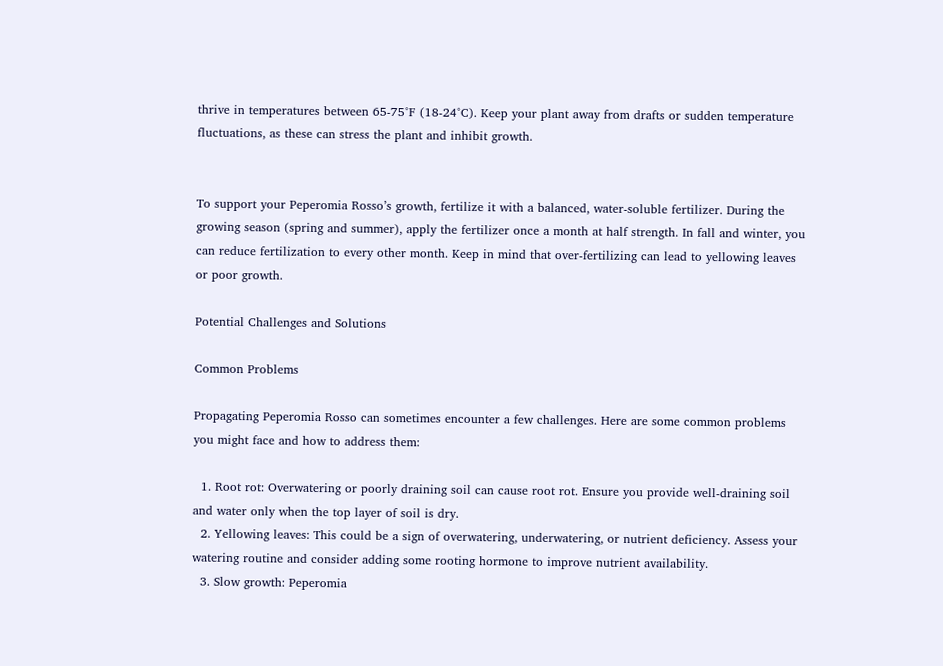thrive in temperatures between 65-75°F (18-24°C). Keep your plant away from drafts or sudden temperature fluctuations, as these can stress the plant and inhibit growth.


To support your Peperomia Rosso’s growth, fertilize it with a balanced, water-soluble fertilizer. During the growing season (spring and summer), apply the fertilizer once a month at half strength. In fall and winter, you can reduce fertilization to every other month. Keep in mind that over-fertilizing can lead to yellowing leaves or poor growth.

Potential Challenges and Solutions

Common Problems

Propagating Peperomia Rosso can sometimes encounter a few challenges. Here are some common problems you might face and how to address them:

  1. Root rot: Overwatering or poorly draining soil can cause root rot. Ensure you provide well-draining soil and water only when the top layer of soil is dry.
  2. Yellowing leaves: This could be a sign of overwatering, underwatering, or nutrient deficiency. Assess your watering routine and consider adding some rooting hormone to improve nutrient availability.
  3. Slow growth: Peperomia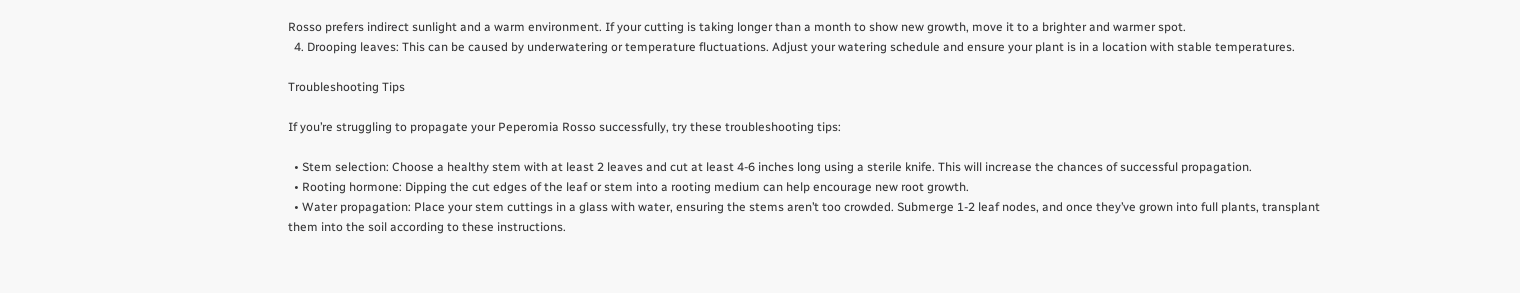Rosso prefers indirect sunlight and a warm environment. If your cutting is taking longer than a month to show new growth, move it to a brighter and warmer spot.
  4. Drooping leaves: This can be caused by underwatering or temperature fluctuations. Adjust your watering schedule and ensure your plant is in a location with stable temperatures.

Troubleshooting Tips

If you’re struggling to propagate your Peperomia Rosso successfully, try these troubleshooting tips:

  • Stem selection: Choose a healthy stem with at least 2 leaves and cut at least 4-6 inches long using a sterile knife. This will increase the chances of successful propagation.
  • Rooting hormone: Dipping the cut edges of the leaf or stem into a rooting medium can help encourage new root growth.
  • Water propagation: Place your stem cuttings in a glass with water, ensuring the stems aren’t too crowded. Submerge 1-2 leaf nodes, and once they’ve grown into full plants, transplant them into the soil according to these instructions.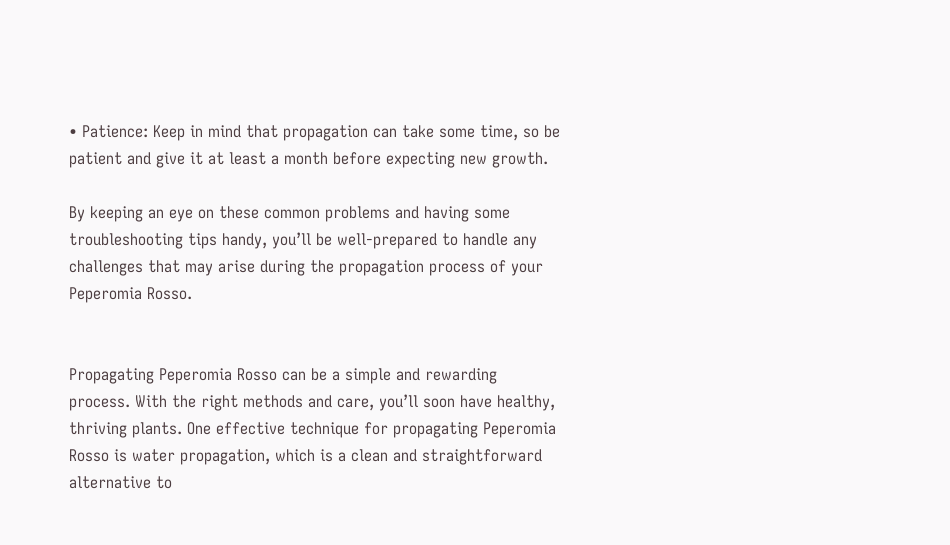• Patience: Keep in mind that propagation can take some time, so be patient and give it at least a month before expecting new growth.

By keeping an eye on these common problems and having some troubleshooting tips handy, you’ll be well-prepared to handle any challenges that may arise during the propagation process of your Peperomia Rosso.


Propagating Peperomia Rosso can be a simple and rewarding process. With the right methods and care, you’ll soon have healthy, thriving plants. One effective technique for propagating Peperomia Rosso is water propagation, which is a clean and straightforward alternative to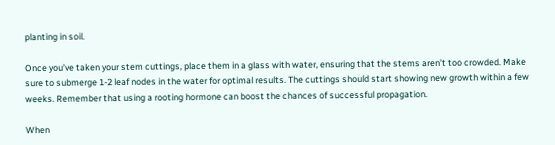planting in soil.

Once you’ve taken your stem cuttings, place them in a glass with water, ensuring that the stems aren’t too crowded. Make sure to submerge 1-2 leaf nodes in the water for optimal results. The cuttings should start showing new growth within a few weeks. Remember that using a rooting hormone can boost the chances of successful propagation.

When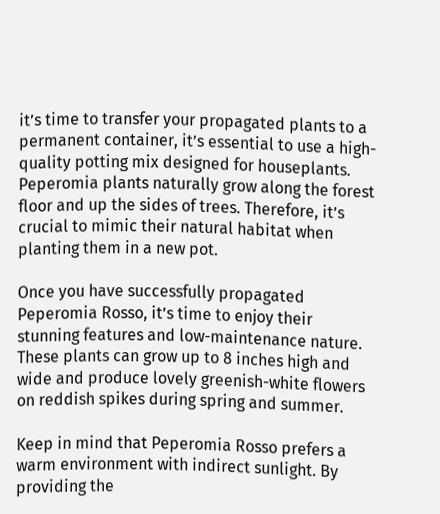it’s time to transfer your propagated plants to a permanent container, it’s essential to use a high-quality potting mix designed for houseplants. Peperomia plants naturally grow along the forest floor and up the sides of trees. Therefore, it’s crucial to mimic their natural habitat when planting them in a new pot.

Once you have successfully propagated Peperomia Rosso, it’s time to enjoy their stunning features and low-maintenance nature. These plants can grow up to 8 inches high and wide and produce lovely greenish-white flowers on reddish spikes during spring and summer.

Keep in mind that Peperomia Rosso prefers a warm environment with indirect sunlight. By providing the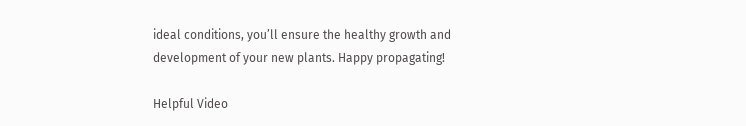ideal conditions, you’ll ensure the healthy growth and development of your new plants. Happy propagating!

Helpful Video